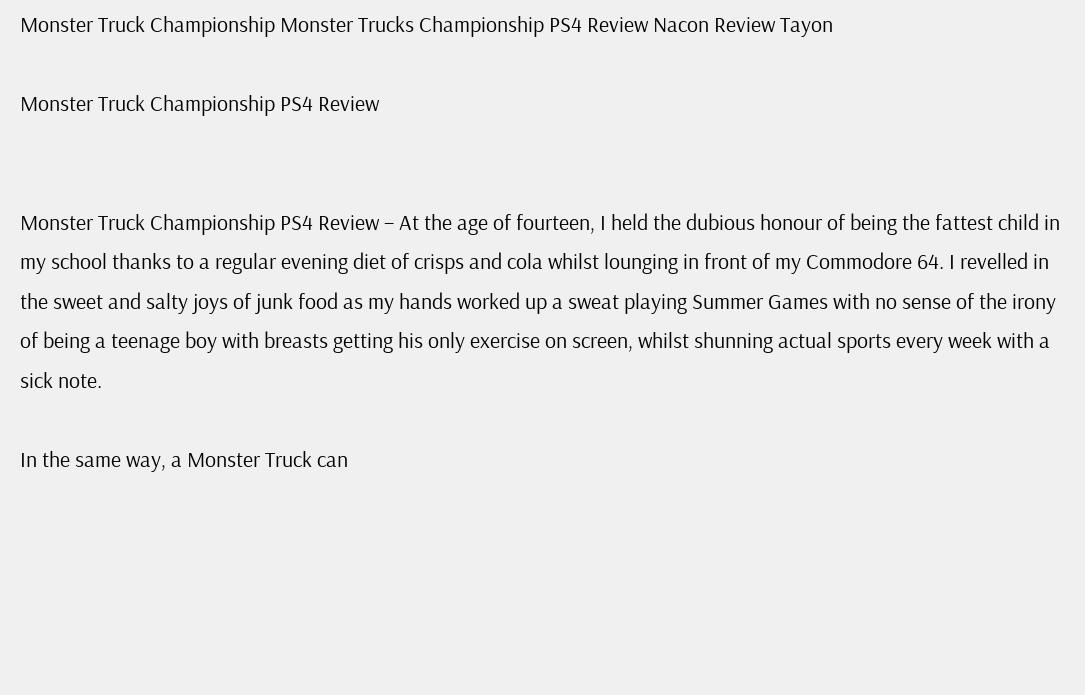Monster Truck Championship Monster Trucks Championship PS4 Review Nacon Review Tayon

Monster Truck Championship PS4 Review


Monster Truck Championship PS4 Review – At the age of fourteen, I held the dubious honour of being the fattest child in my school thanks to a regular evening diet of crisps and cola whilst lounging in front of my Commodore 64. I revelled in the sweet and salty joys of junk food as my hands worked up a sweat playing Summer Games with no sense of the irony of being a teenage boy with breasts getting his only exercise on screen, whilst shunning actual sports every week with a sick note.

In the same way, a Monster Truck can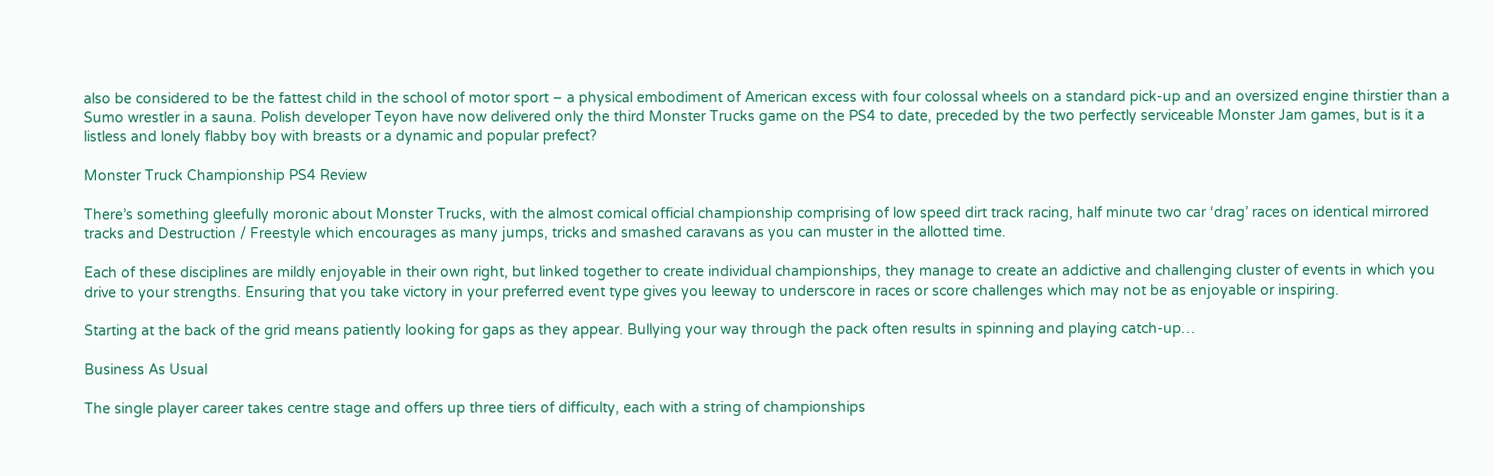also be considered to be the fattest child in the school of motor sport – a physical embodiment of American excess with four colossal wheels on a standard pick-up and an oversized engine thirstier than a Sumo wrestler in a sauna. Polish developer Teyon have now delivered only the third Monster Trucks game on the PS4 to date, preceded by the two perfectly serviceable Monster Jam games, but is it a listless and lonely flabby boy with breasts or a dynamic and popular prefect?

Monster Truck Championship PS4 Review

There’s something gleefully moronic about Monster Trucks, with the almost comical official championship comprising of low speed dirt track racing, half minute two car ‘drag’ races on identical mirrored tracks and Destruction / Freestyle which encourages as many jumps, tricks and smashed caravans as you can muster in the allotted time.

Each of these disciplines are mildly enjoyable in their own right, but linked together to create individual championships, they manage to create an addictive and challenging cluster of events in which you drive to your strengths. Ensuring that you take victory in your preferred event type gives you leeway to underscore in races or score challenges which may not be as enjoyable or inspiring.

Starting at the back of the grid means patiently looking for gaps as they appear. Bullying your way through the pack often results in spinning and playing catch-up…

Business As Usual

The single player career takes centre stage and offers up three tiers of difficulty, each with a string of championships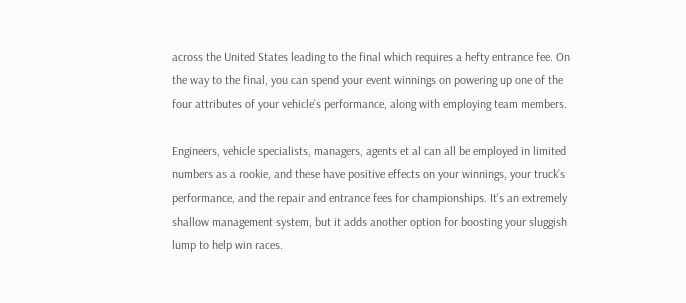across the United States leading to the final which requires a hefty entrance fee. On the way to the final, you can spend your event winnings on powering up one of the four attributes of your vehicle’s performance, along with employing team members.

Engineers, vehicle specialists, managers, agents et al can all be employed in limited numbers as a rookie, and these have positive effects on your winnings, your truck’s performance, and the repair and entrance fees for championships. It’s an extremely shallow management system, but it adds another option for boosting your sluggish lump to help win races.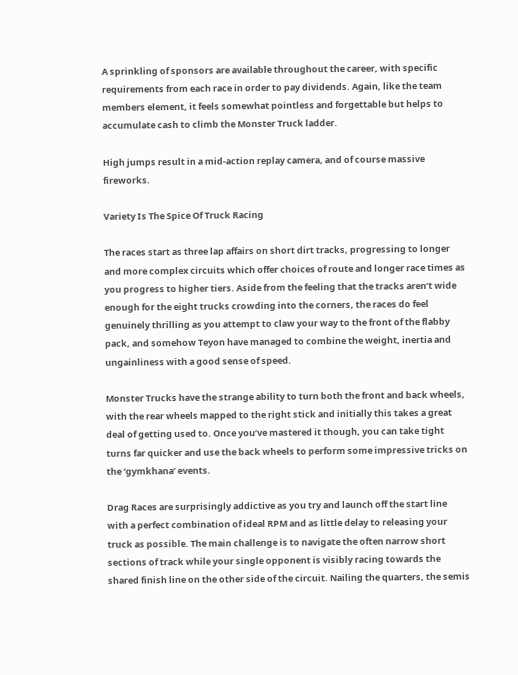A sprinkling of sponsors are available throughout the career, with specific requirements from each race in order to pay dividends. Again, like the team members element, it feels somewhat pointless and forgettable but helps to accumulate cash to climb the Monster Truck ladder.

High jumps result in a mid-action replay camera, and of course massive fireworks.

Variety Is The Spice Of Truck Racing

The races start as three lap affairs on short dirt tracks, progressing to longer and more complex circuits which offer choices of route and longer race times as you progress to higher tiers. Aside from the feeling that the tracks aren’t wide enough for the eight trucks crowding into the corners, the races do feel genuinely thrilling as you attempt to claw your way to the front of the flabby pack, and somehow Teyon have managed to combine the weight, inertia and ungainliness with a good sense of speed.

Monster Trucks have the strange ability to turn both the front and back wheels, with the rear wheels mapped to the right stick and initially this takes a great deal of getting used to. Once you’ve mastered it though, you can take tight turns far quicker and use the back wheels to perform some impressive tricks on the ‘gymkhana’ events.

Drag Races are surprisingly addictive as you try and launch off the start line with a perfect combination of ideal RPM and as little delay to releasing your truck as possible. The main challenge is to navigate the often narrow short sections of track while your single opponent is visibly racing towards the shared finish line on the other side of the circuit. Nailing the quarters, the semis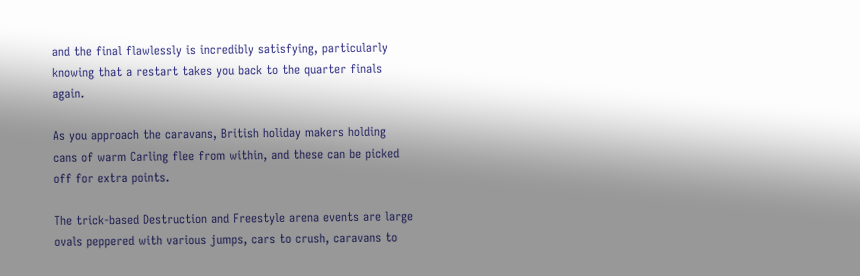and the final flawlessly is incredibly satisfying, particularly knowing that a restart takes you back to the quarter finals again.

As you approach the caravans, British holiday makers holding cans of warm Carling flee from within, and these can be picked off for extra points.

The trick-based Destruction and Freestyle arena events are large ovals peppered with various jumps, cars to crush, caravans to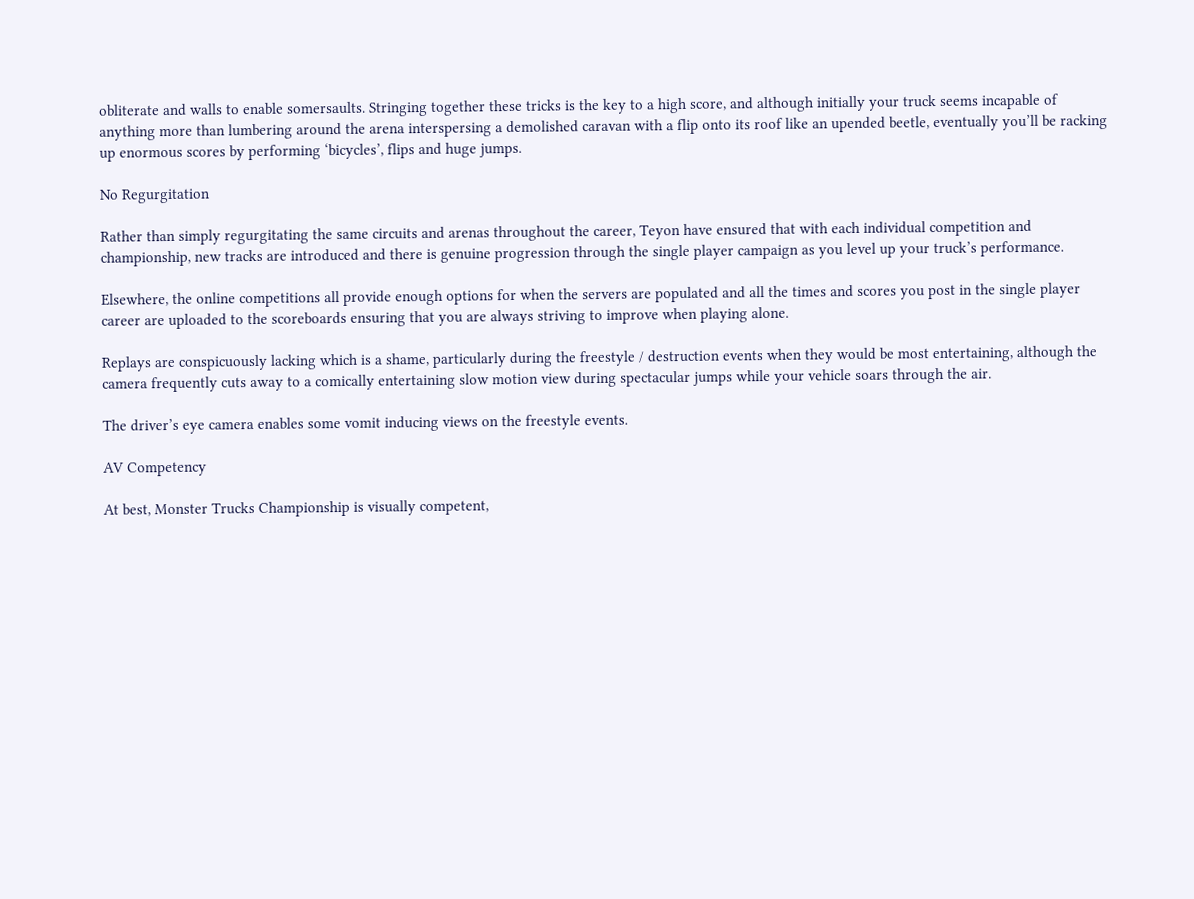obliterate and walls to enable somersaults. Stringing together these tricks is the key to a high score, and although initially your truck seems incapable of anything more than lumbering around the arena interspersing a demolished caravan with a flip onto its roof like an upended beetle, eventually you’ll be racking up enormous scores by performing ‘bicycles’, flips and huge jumps.

No Regurgitation

Rather than simply regurgitating the same circuits and arenas throughout the career, Teyon have ensured that with each individual competition and championship, new tracks are introduced and there is genuine progression through the single player campaign as you level up your truck’s performance.

Elsewhere, the online competitions all provide enough options for when the servers are populated and all the times and scores you post in the single player career are uploaded to the scoreboards ensuring that you are always striving to improve when playing alone.

Replays are conspicuously lacking which is a shame, particularly during the freestyle / destruction events when they would be most entertaining, although the camera frequently cuts away to a comically entertaining slow motion view during spectacular jumps while your vehicle soars through the air.

The driver’s eye camera enables some vomit inducing views on the freestyle events.

AV Competency

At best, Monster Trucks Championship is visually competent,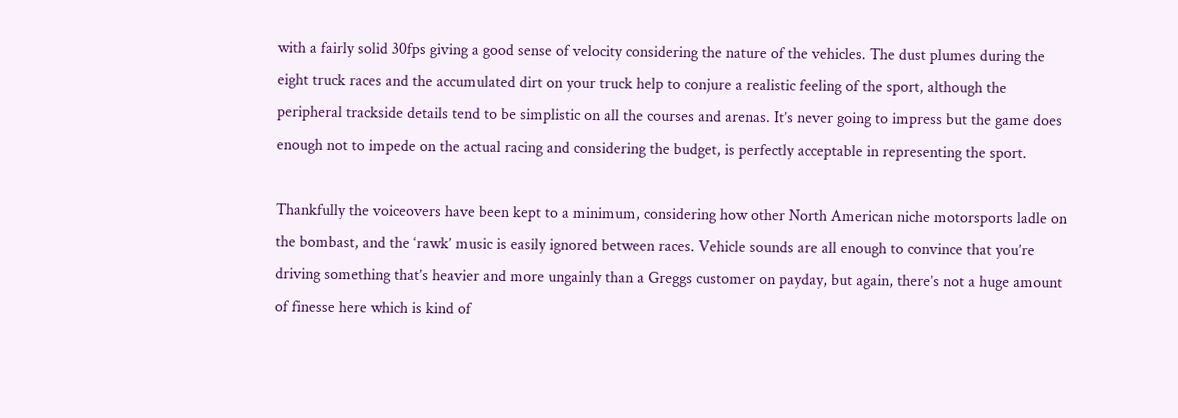with a fairly solid 30fps giving a good sense of velocity considering the nature of the vehicles. The dust plumes during the eight truck races and the accumulated dirt on your truck help to conjure a realistic feeling of the sport, although the peripheral trackside details tend to be simplistic on all the courses and arenas. It’s never going to impress but the game does enough not to impede on the actual racing and considering the budget, is perfectly acceptable in representing the sport.

Thankfully the voiceovers have been kept to a minimum, considering how other North American niche motorsports ladle on the bombast, and the ‘rawk’ music is easily ignored between races. Vehicle sounds are all enough to convince that you’re driving something that’s heavier and more ungainly than a Greggs customer on payday, but again, there’s not a huge amount of finesse here which is kind of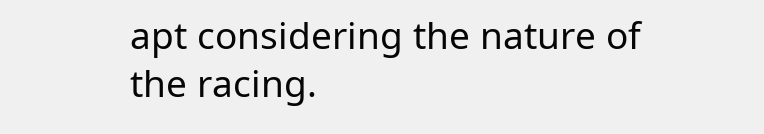apt considering the nature of the racing.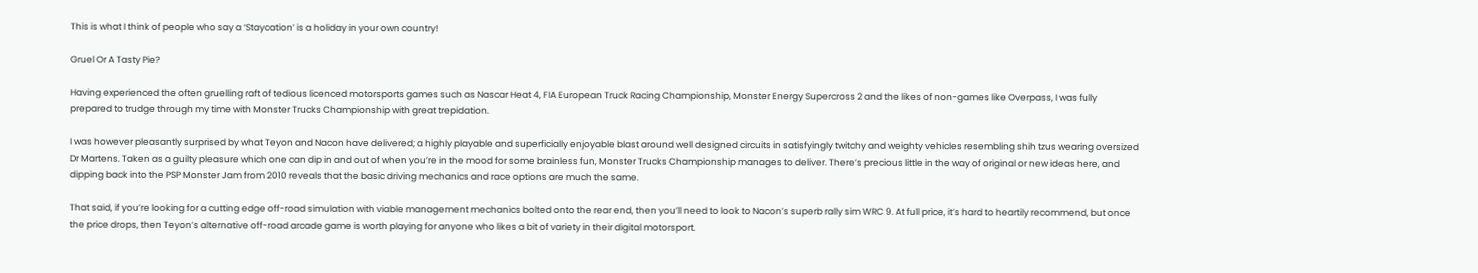This is what I think of people who say a ‘Staycation’ is a holiday in your own country!

Gruel Or A Tasty Pie?

Having experienced the often gruelling raft of tedious licenced motorsports games such as Nascar Heat 4, FIA European Truck Racing Championship, Monster Energy Supercross 2 and the likes of non-games like Overpass, I was fully prepared to trudge through my time with Monster Trucks Championship with great trepidation.

I was however pleasantly surprised by what Teyon and Nacon have delivered; a highly playable and superficially enjoyable blast around well designed circuits in satisfyingly twitchy and weighty vehicles resembling shih tzus wearing oversized Dr Martens. Taken as a guilty pleasure which one can dip in and out of when you’re in the mood for some brainless fun, Monster Trucks Championship manages to deliver. There’s precious little in the way of original or new ideas here, and dipping back into the PSP Monster Jam from 2010 reveals that the basic driving mechanics and race options are much the same.

That said, if you’re looking for a cutting edge off-road simulation with viable management mechanics bolted onto the rear end, then you’ll need to look to Nacon’s superb rally sim WRC 9. At full price, it’s hard to heartily recommend, but once the price drops, then Teyon’s alternative off-road arcade game is worth playing for anyone who likes a bit of variety in their digital motorsport.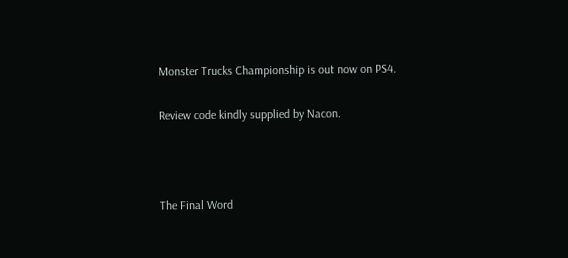Monster Trucks Championship is out now on PS4.

Review code kindly supplied by Nacon.



The Final Word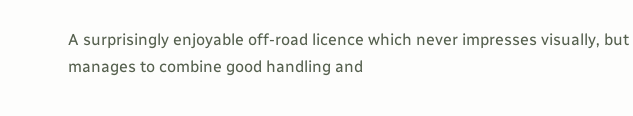A surprisingly enjoyable off-road licence which never impresses visually, but manages to combine good handling and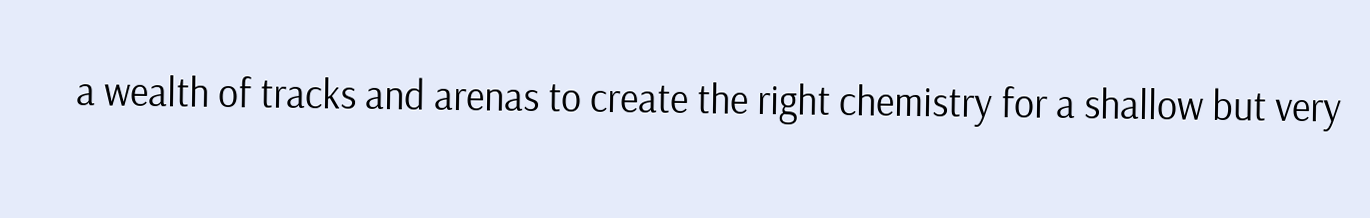a wealth of tracks and arenas to create the right chemistry for a shallow but very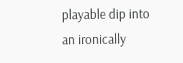playable dip into an ironically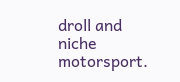droll and niche motorsport.